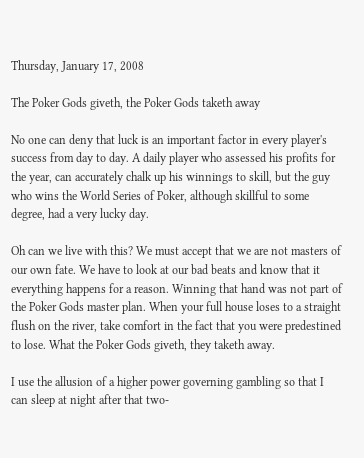Thursday, January 17, 2008

The Poker Gods giveth, the Poker Gods taketh away

No one can deny that luck is an important factor in every player's success from day to day. A daily player who assessed his profits for the year, can accurately chalk up his winnings to skill, but the guy who wins the World Series of Poker, although skillful to some degree, had a very lucky day.

Oh can we live with this? We must accept that we are not masters of our own fate. We have to look at our bad beats and know that it everything happens for a reason. Winning that hand was not part of the Poker Gods master plan. When your full house loses to a straight flush on the river, take comfort in the fact that you were predestined to lose. What the Poker Gods giveth, they taketh away.

I use the allusion of a higher power governing gambling so that I can sleep at night after that two-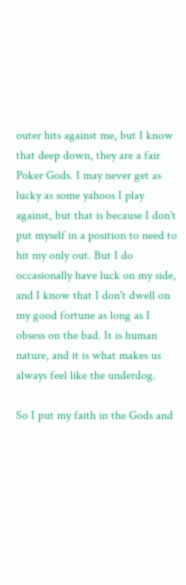outer hits against me, but I know that deep down, they are a fair Poker Gods. I may never get as lucky as some yahoos I play against, but that is because I don't put myself in a position to need to hit my only out. But I do occasionally have luck on my side, and I know that I don't dwell on my good fortune as long as I obsess on the bad. It is human nature, and it is what makes us always feel like the underdog.

So I put my faith in the Gods and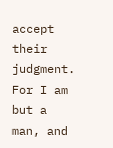accept their judgment. For I am but a man, and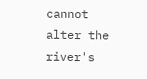cannot alter the river's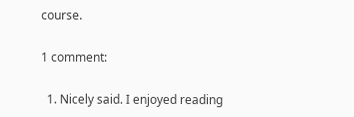course.

1 comment:

  1. Nicely said. I enjoyed reading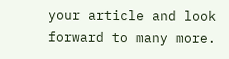your article and look forward to many more.